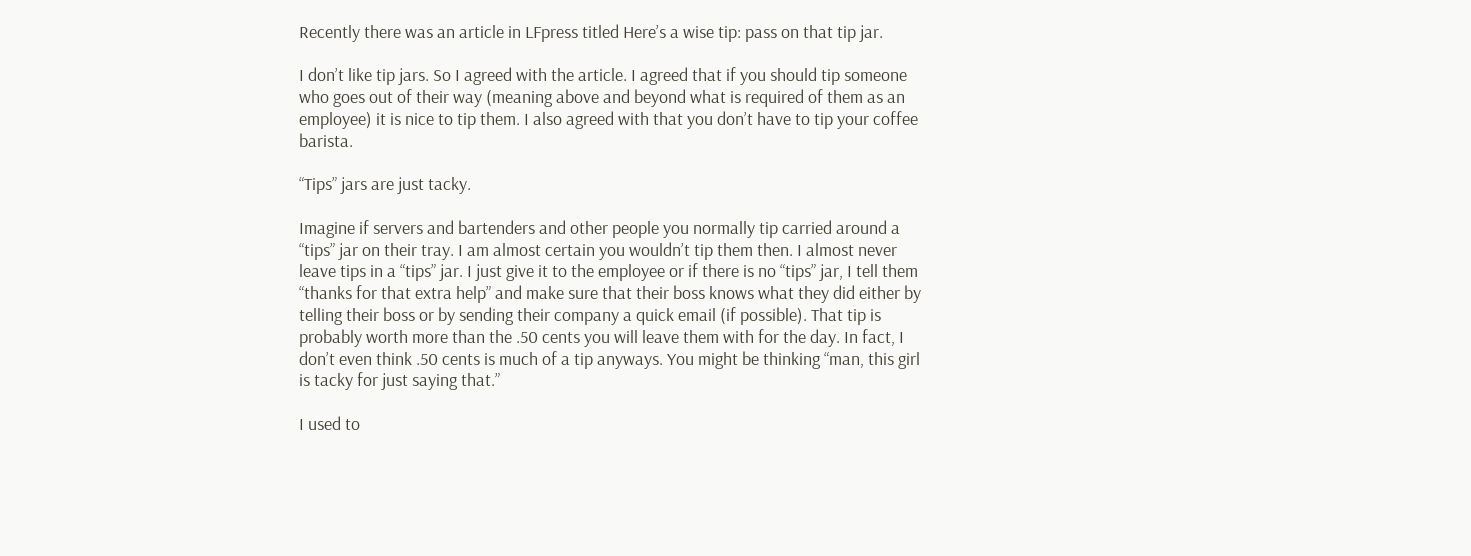Recently there was an article in LFpress titled Here’s a wise tip: pass on that tip jar.

I don’t like tip jars. So I agreed with the article. I agreed that if you should tip someone who goes out of their way (meaning above and beyond what is required of them as an employee) it is nice to tip them. I also agreed with that you don’t have to tip your coffee barista.

“Tips” jars are just tacky.

Imagine if servers and bartenders and other people you normally tip carried around a “tips” jar on their tray. I am almost certain you wouldn’t tip them then. I almost never leave tips in a “tips” jar. I just give it to the employee or if there is no “tips” jar, I tell them “thanks for that extra help” and make sure that their boss knows what they did either by telling their boss or by sending their company a quick email (if possible). That tip is probably worth more than the .50 cents you will leave them with for the day. In fact, I don’t even think .50 cents is much of a tip anyways. You might be thinking “man, this girl is tacky for just saying that.”

I used to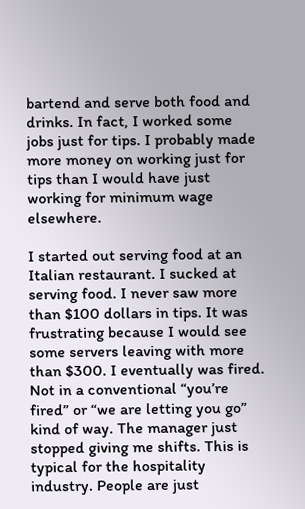bartend and serve both food and drinks. In fact, I worked some jobs just for tips. I probably made more money on working just for tips than I would have just working for minimum wage elsewhere.

I started out serving food at an Italian restaurant. I sucked at serving food. I never saw more than $100 dollars in tips. It was frustrating because I would see some servers leaving with more than $300. I eventually was fired. Not in a conventional “you’re fired” or “we are letting you go” kind of way. The manager just stopped giving me shifts. This is typical for the hospitality industry. People are just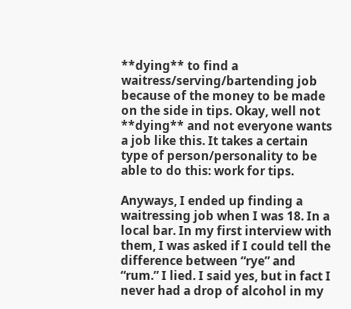**dying** to find a waitress/serving/bartending job because of the money to be made on the side in tips. Okay, well not **dying** and not everyone wants a job like this. It takes a certain type of person/personality to be able to do this: work for tips.

Anyways, I ended up finding a waitressing job when I was 18. In a local bar. In my first interview with them, I was asked if I could tell the difference between “rye” and “rum.” I lied. I said yes, but in fact I never had a drop of alcohol in my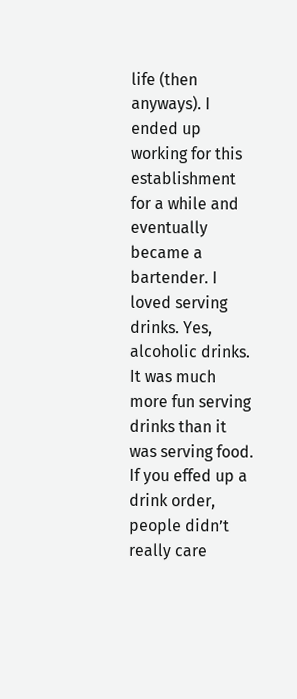life (then anyways). I ended up working for this establishment for a while and eventually became a bartender. I loved serving drinks. Yes, alcoholic drinks. It was much more fun serving drinks than it was serving food. If you effed up a drink order, people didn’t really care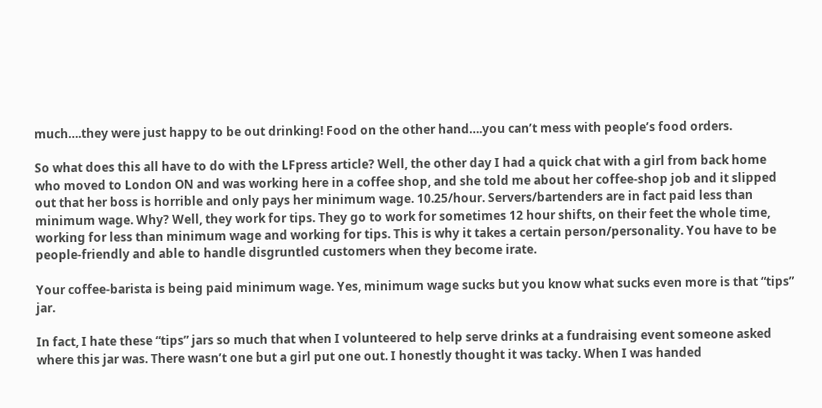much….they were just happy to be out drinking! Food on the other hand….you can’t mess with people’s food orders.

So what does this all have to do with the LFpress article? Well, the other day I had a quick chat with a girl from back home who moved to London ON and was working here in a coffee shop, and she told me about her coffee-shop job and it slipped out that her boss is horrible and only pays her minimum wage. 10.25/hour. Servers/bartenders are in fact paid less than minimum wage. Why? Well, they work for tips. They go to work for sometimes 12 hour shifts, on their feet the whole time, working for less than minimum wage and working for tips. This is why it takes a certain person/personality. You have to be people-friendly and able to handle disgruntled customers when they become irate.

Your coffee-barista is being paid minimum wage. Yes, minimum wage sucks but you know what sucks even more is that “tips” jar.

In fact, I hate these “tips” jars so much that when I volunteered to help serve drinks at a fundraising event someone asked where this jar was. There wasn’t one but a girl put one out. I honestly thought it was tacky. When I was handed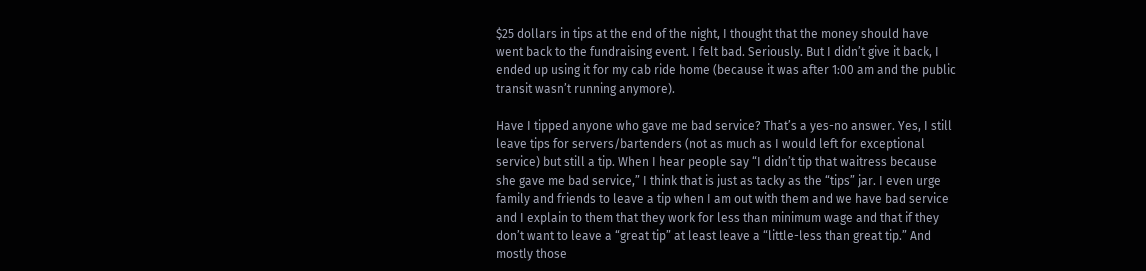$25 dollars in tips at the end of the night, I thought that the money should have went back to the fundraising event. I felt bad. Seriously. But I didn’t give it back, I ended up using it for my cab ride home (because it was after 1:00 am and the public transit wasn’t running anymore).

Have I tipped anyone who gave me bad service? That’s a yes-no answer. Yes, I still leave tips for servers/bartenders (not as much as I would left for exceptional service) but still a tip. When I hear people say “I didn’t tip that waitress because she gave me bad service,” I think that is just as tacky as the “tips” jar. I even urge family and friends to leave a tip when I am out with them and we have bad service and I explain to them that they work for less than minimum wage and that if they don’t want to leave a “great tip” at least leave a “little-less than great tip.” And mostly those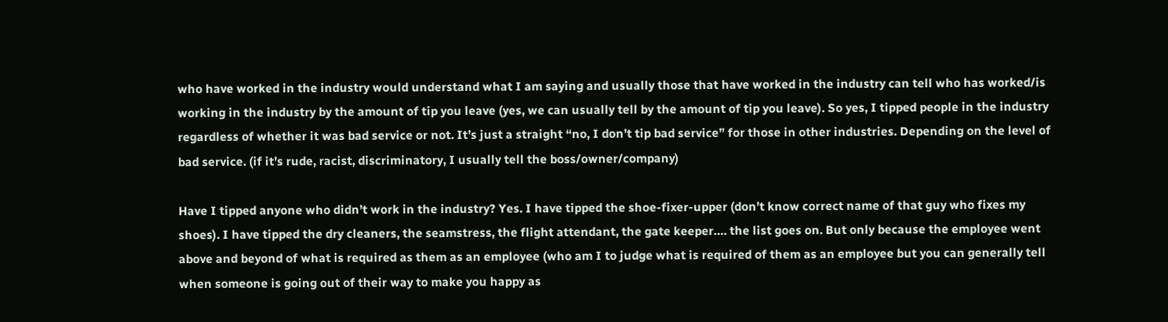who have worked in the industry would understand what I am saying and usually those that have worked in the industry can tell who has worked/is working in the industry by the amount of tip you leave (yes, we can usually tell by the amount of tip you leave). So yes, I tipped people in the industry regardless of whether it was bad service or not. It’s just a straight “no, I don’t tip bad service” for those in other industries. Depending on the level of bad service. (if it’s rude, racist, discriminatory, I usually tell the boss/owner/company)

Have I tipped anyone who didn’t work in the industry? Yes. I have tipped the shoe-fixer-upper (don’t know correct name of that guy who fixes my shoes). I have tipped the dry cleaners, the seamstress, the flight attendant, the gate keeper…. the list goes on. But only because the employee went above and beyond of what is required as them as an employee (who am I to judge what is required of them as an employee but you can generally tell when someone is going out of their way to make you happy as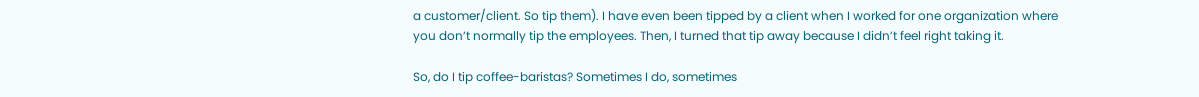a customer/client. So tip them). I have even been tipped by a client when I worked for one organization where you don’t normally tip the employees. Then, I turned that tip away because I didn’t feel right taking it.

So, do I tip coffee-baristas? Sometimes I do, sometimes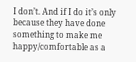I don’t. And if I do it’s only because they have done something to make me happy/comfortable as a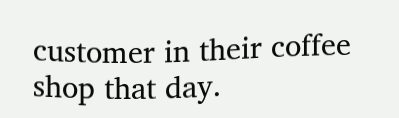customer in their coffee shop that day.